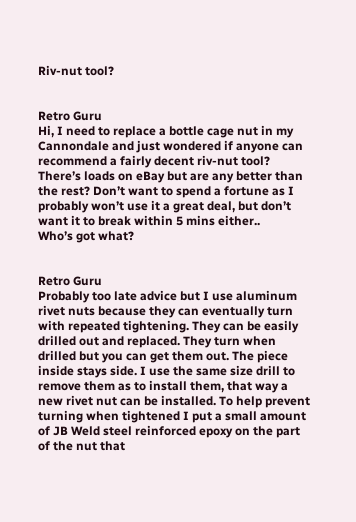Riv-nut tool?


Retro Guru
Hi, I need to replace a bottle cage nut in my Cannondale and just wondered if anyone can recommend a fairly decent riv-nut tool?
There’s loads on eBay but are any better than the rest? Don’t want to spend a fortune as I probably won’t use it a great deal, but don’t want it to break within 5 mins either..
Who’s got what?


Retro Guru
Probably too late advice but I use aluminum rivet nuts because they can eventually turn with repeated tightening. They can be easily drilled out and replaced. They turn when drilled but you can get them out. The piece inside stays side. I use the same size drill to remove them as to install them, that way a new rivet nut can be installed. To help prevent turning when tightened I put a small amount of JB Weld steel reinforced epoxy on the part of the nut that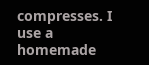compresses. I use a homemade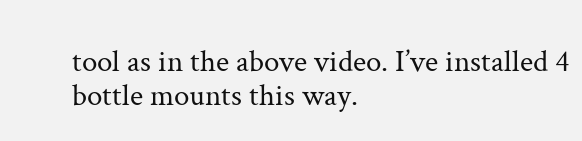tool as in the above video. I’ve installed 4 bottle mounts this way.